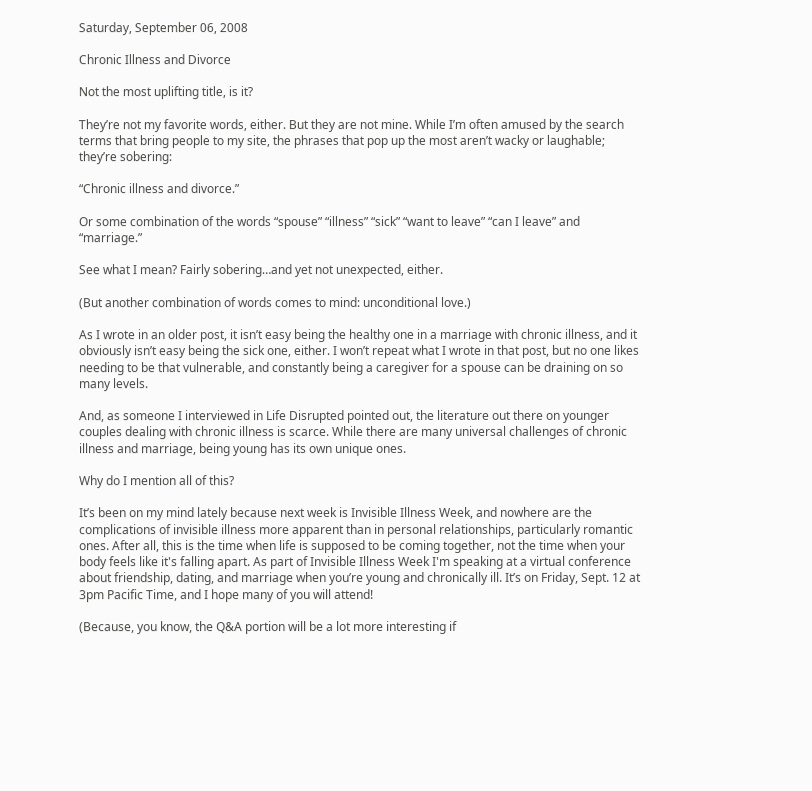Saturday, September 06, 2008

Chronic Illness and Divorce

Not the most uplifting title, is it?

They’re not my favorite words, either. But they are not mine. While I’m often amused by the search terms that bring people to my site, the phrases that pop up the most aren’t wacky or laughable; they’re sobering:

“Chronic illness and divorce.”

Or some combination of the words “spouse” “illness” “sick” “want to leave” “can I leave” and “marriage.”

See what I mean? Fairly sobering…and yet not unexpected, either.

(But another combination of words comes to mind: unconditional love.)

As I wrote in an older post, it isn’t easy being the healthy one in a marriage with chronic illness, and it obviously isn’t easy being the sick one, either. I won’t repeat what I wrote in that post, but no one likes needing to be that vulnerable, and constantly being a caregiver for a spouse can be draining on so many levels.

And, as someone I interviewed in Life Disrupted pointed out, the literature out there on younger couples dealing with chronic illness is scarce. While there are many universal challenges of chronic illness and marriage, being young has its own unique ones.

Why do I mention all of this?

It’s been on my mind lately because next week is Invisible Illness Week, and nowhere are the complications of invisible illness more apparent than in personal relationships, particularly romantic ones. After all, this is the time when life is supposed to be coming together, not the time when your body feels like it's falling apart. As part of Invisible Illness Week I'm speaking at a virtual conference about friendship, dating, and marriage when you’re young and chronically ill. It’s on Friday, Sept. 12 at 3pm Pacific Time, and I hope many of you will attend!

(Because, you know, the Q&A portion will be a lot more interesting if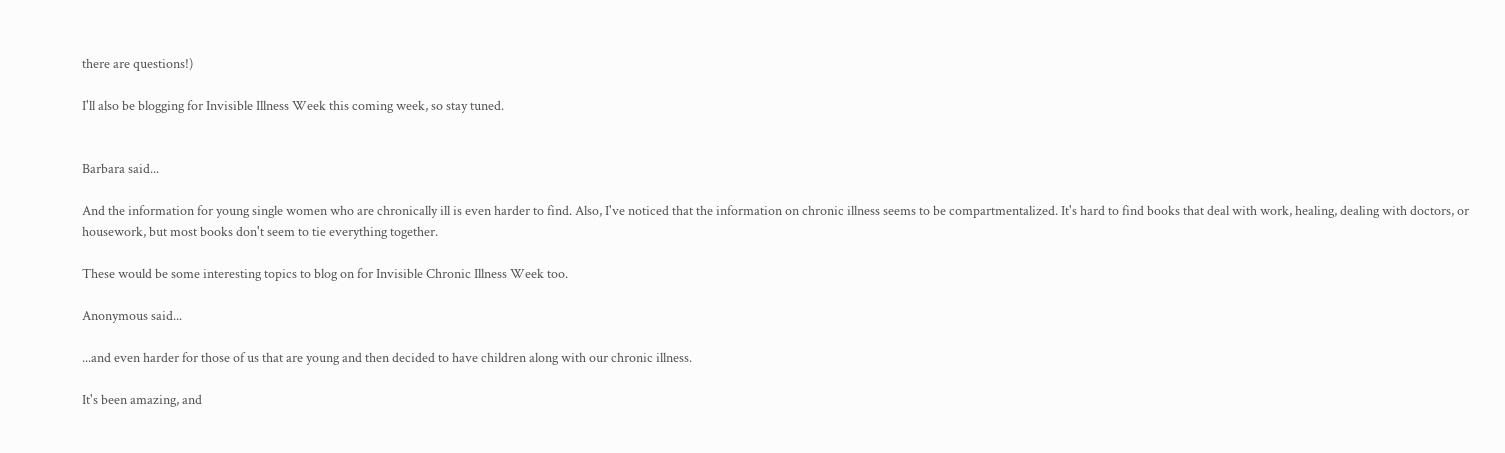there are questions!)

I'll also be blogging for Invisible Illness Week this coming week, so stay tuned.


Barbara said...

And the information for young single women who are chronically ill is even harder to find. Also, I've noticed that the information on chronic illness seems to be compartmentalized. It's hard to find books that deal with work, healing, dealing with doctors, or housework, but most books don't seem to tie everything together.

These would be some interesting topics to blog on for Invisible Chronic Illness Week too.

Anonymous said...

...and even harder for those of us that are young and then decided to have children along with our chronic illness.

It's been amazing, and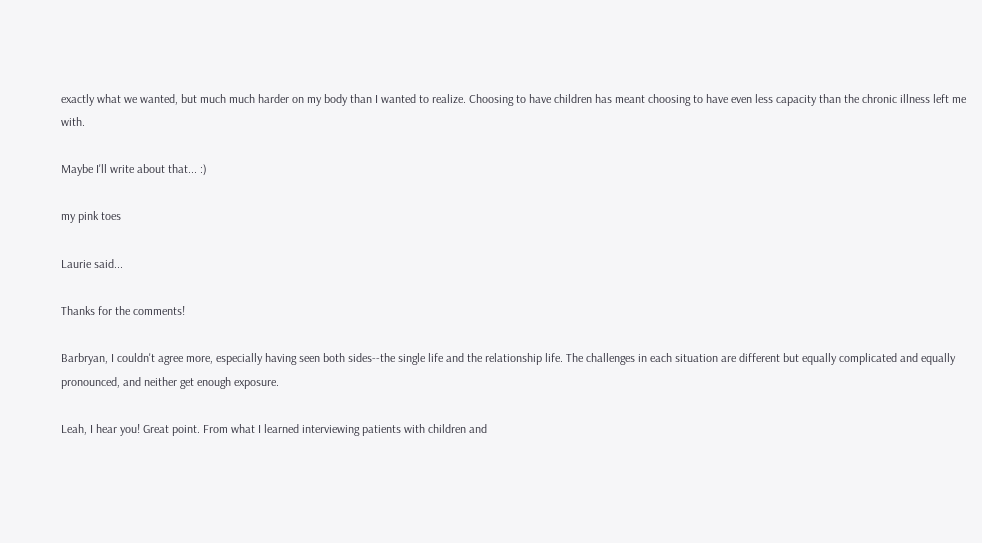exactly what we wanted, but much much harder on my body than I wanted to realize. Choosing to have children has meant choosing to have even less capacity than the chronic illness left me with.

Maybe I'll write about that... :)

my pink toes

Laurie said...

Thanks for the comments!

Barbryan, I couldn't agree more, especially having seen both sides--the single life and the relationship life. The challenges in each situation are different but equally complicated and equally pronounced, and neither get enough exposure.

Leah, I hear you! Great point. From what I learned interviewing patients with children and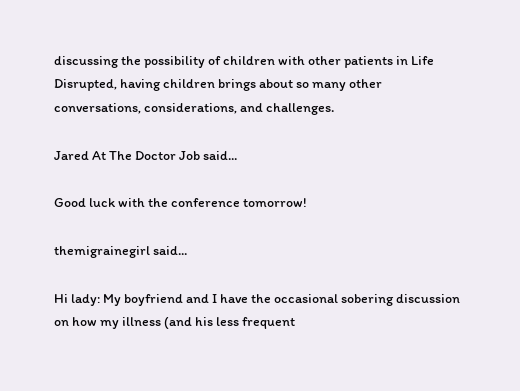discussing the possibility of children with other patients in Life Disrupted, having children brings about so many other conversations, considerations, and challenges.

Jared At The Doctor Job said...

Good luck with the conference tomorrow!

themigrainegirl said...

Hi lady: My boyfriend and I have the occasional sobering discussion on how my illness (and his less frequent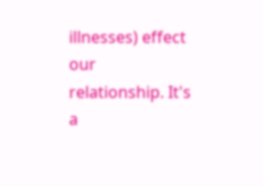illnesses) effect our relationship. It's a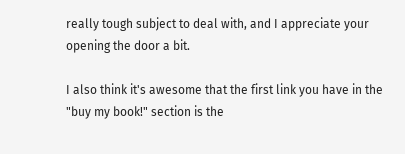really tough subject to deal with, and I appreciate your opening the door a bit.

I also think it's awesome that the first link you have in the "buy my book!" section is the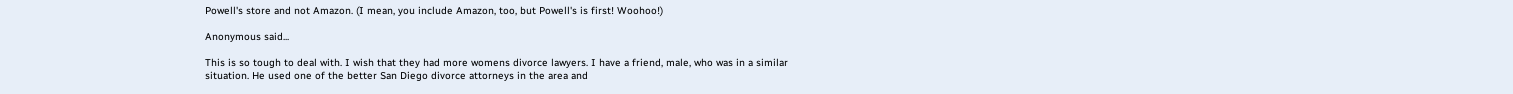Powell's store and not Amazon. (I mean, you include Amazon, too, but Powell's is first! Woohoo!)

Anonymous said...

This is so tough to deal with. I wish that they had more womens divorce lawyers. I have a friend, male, who was in a similar situation. He used one of the better San Diego divorce attorneys in the area and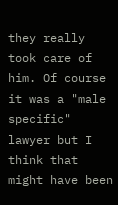they really took care of him. Of course it was a "male specific" lawyer but I think that might have been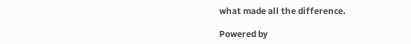what made all the difference.

Powered by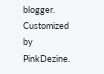blogger. Customized by PinkDezine.